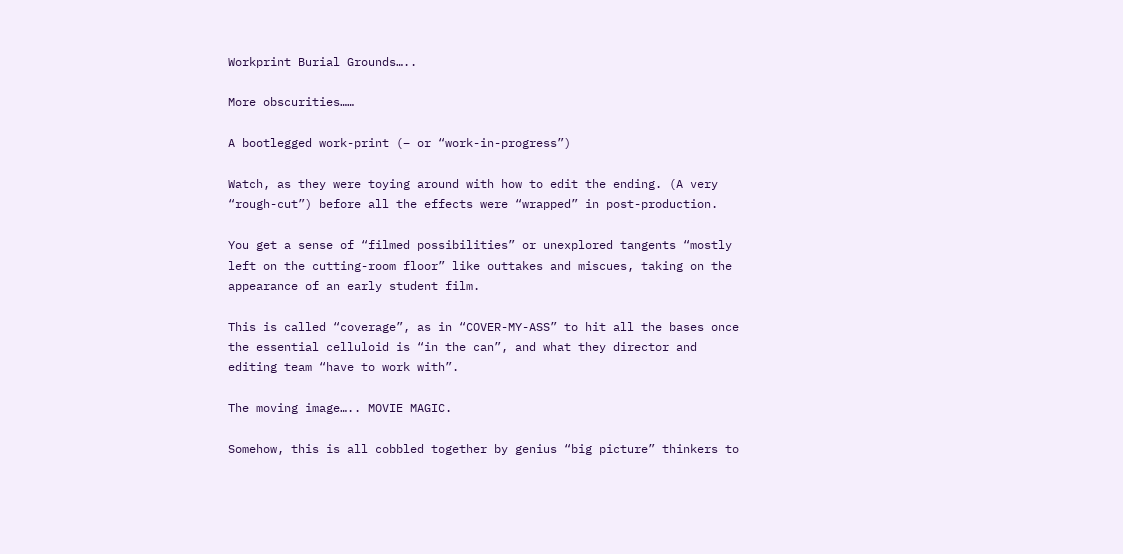Workprint Burial Grounds…..

More obscurities……

A bootlegged work-print (– or “work-in-progress”)

Watch, as they were toying around with how to edit the ending. (A very “rough-cut”) before all the effects were “wrapped” in post-production.

You get a sense of “filmed possibilities” or unexplored tangents “mostly left on the cutting-room floor” like outtakes and miscues, taking on the appearance of an early student film.

This is called “coverage”, as in “COVER-MY-ASS” to hit all the bases once the essential celluloid is “in the can”, and what they director and editing team “have to work with”.

The moving image….. MOVIE MAGIC.

Somehow, this is all cobbled together by genius “big picture” thinkers to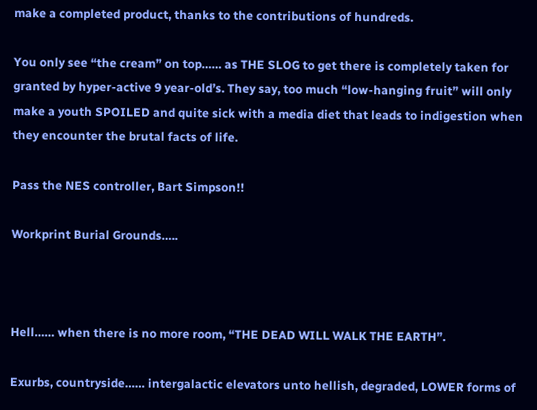make a completed product, thanks to the contributions of hundreds.

You only see “the cream” on top…… as THE SLOG to get there is completely taken for granted by hyper-active 9 year-old’s. They say, too much “low-hanging fruit” will only make a youth SPOILED and quite sick with a media diet that leads to indigestion when they encounter the brutal facts of life.

Pass the NES controller, Bart Simpson!!

Workprint Burial Grounds…..



Hell…… when there is no more room, “THE DEAD WILL WALK THE EARTH”.

Exurbs, countryside…… intergalactic elevators unto hellish, degraded, LOWER forms of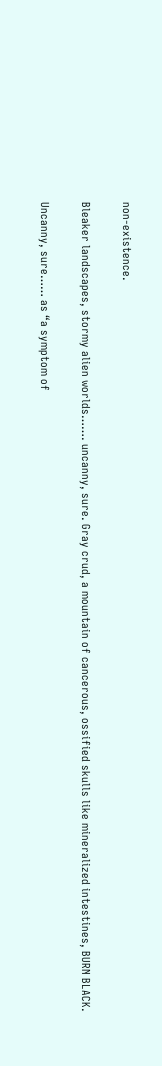non-existence.

Bleaker landscapes, stormy alien worlds……. uncanny, sure. Gray crud, a mountain of cancerous, ossified skulls like mineralized intestines, BURN BLACK.

Uncanny, sure…… as “a symptom of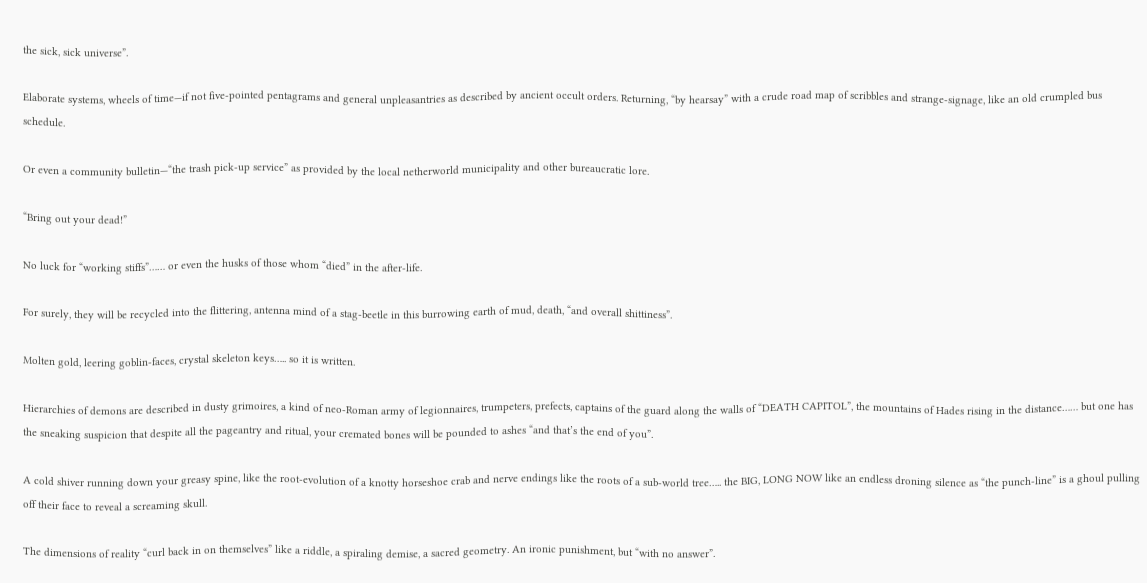the sick, sick universe”.

Elaborate systems, wheels of time—if not five-pointed pentagrams and general unpleasantries as described by ancient occult orders. Returning, “by hearsay” with a crude road map of scribbles and strange-signage, like an old crumpled bus schedule.

Or even a community bulletin—“the trash pick-up service” as provided by the local netherworld municipality and other bureaucratic lore.

“Bring out your dead!”

No luck for “working stiffs”…… or even the husks of those whom “died” in the after-life.

For surely, they will be recycled into the flittering, antenna mind of a stag-beetle in this burrowing earth of mud, death, “and overall shittiness”.

Molten gold, leering goblin-faces, crystal skeleton keys….. so it is written.

Hierarchies of demons are described in dusty grimoires, a kind of neo-Roman army of legionnaires, trumpeters, prefects, captains of the guard along the walls of “DEATH CAPITOL”, the mountains of Hades rising in the distance…… but one has the sneaking suspicion that despite all the pageantry and ritual, your cremated bones will be pounded to ashes “and that’s the end of you”.

A cold shiver running down your greasy spine, like the root-evolution of a knotty horseshoe crab and nerve endings like the roots of a sub-world tree….. the BIG, LONG NOW like an endless droning silence as “the punch-line” is a ghoul pulling off their face to reveal a screaming skull.

The dimensions of reality “curl back in on themselves” like a riddle, a spiraling demise, a sacred geometry. An ironic punishment, but “with no answer”.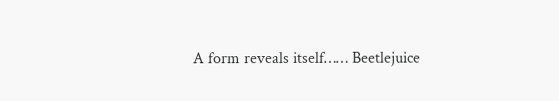A form reveals itself…… Beetlejuice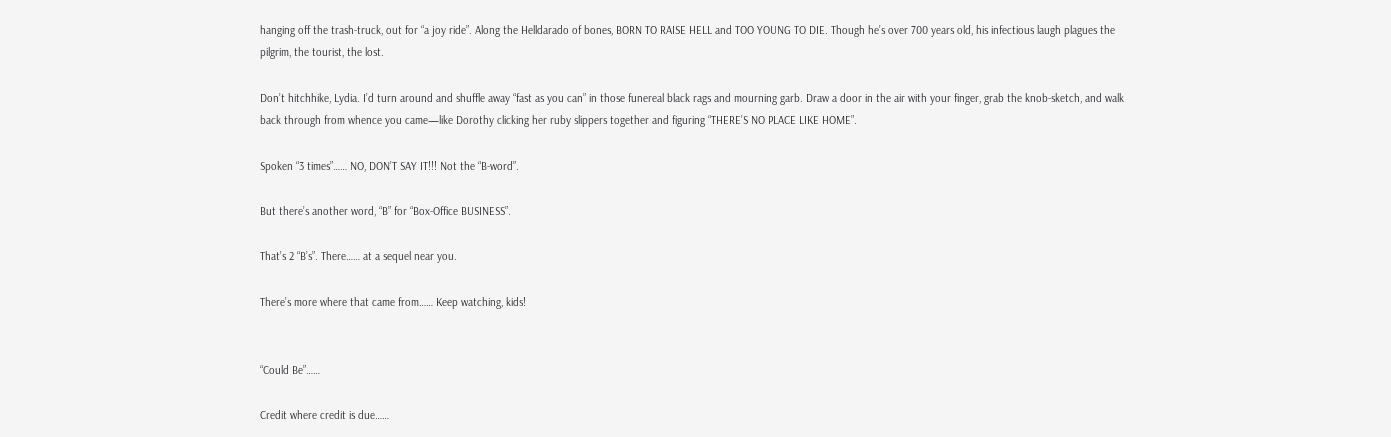hanging off the trash-truck, out for “a joy ride”. Along the Helldarado of bones, BORN TO RAISE HELL and TOO YOUNG TO DIE. Though he’s over 700 years old, his infectious laugh plagues the pilgrim, the tourist, the lost.

Don’t hitchhike, Lydia. I’d turn around and shuffle away “fast as you can” in those funereal black rags and mourning garb. Draw a door in the air with your finger, grab the knob-sketch, and walk back through from whence you came—like Dorothy clicking her ruby slippers together and figuring “THERE’S NO PLACE LIKE HOME”.

Spoken “3 times”…… NO, DON’T SAY IT!!! Not the “B-word”.

But there’s another word, “B” for “Box-Office BUSINESS”.

That’s 2 “B’s”. There…… at a sequel near you.

There’s more where that came from…… Keep watching, kids!


“Could Be”……

Credit where credit is due……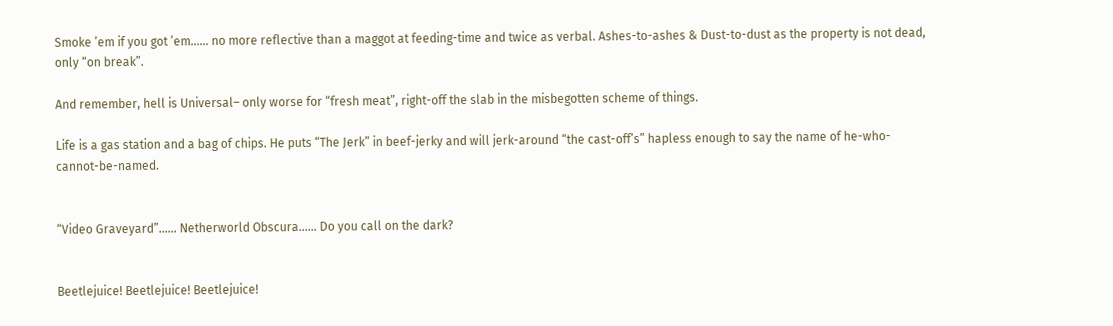Smoke ’em if you got ’em…… no more reflective than a maggot at feeding-time and twice as verbal. Ashes-to-ashes & Dust-to-dust as the property is not dead, only “on break”.

And remember, hell is Universal– only worse for “fresh meat”, right-off the slab in the misbegotten scheme of things.

Life is a gas station and a bag of chips. He puts “The Jerk” in beef-jerky and will jerk-around “the cast-off’s” hapless enough to say the name of he-who-cannot-be-named.


“Video Graveyard”…… Netherworld Obscura…… Do you call on the dark?


Beetlejuice! Beetlejuice! Beetlejuice!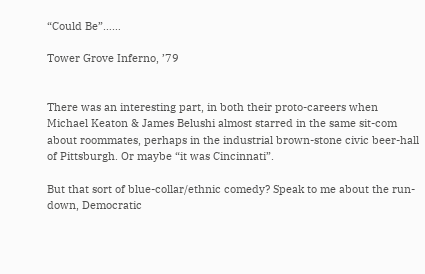“Could Be”……

Tower Grove Inferno, ’79


There was an interesting part, in both their proto-careers when Michael Keaton & James Belushi almost starred in the same sit-com about roommates, perhaps in the industrial brown-stone civic beer-hall of Pittsburgh. Or maybe “it was Cincinnati”.

But that sort of blue-collar/ethnic comedy? Speak to me about the run-down, Democratic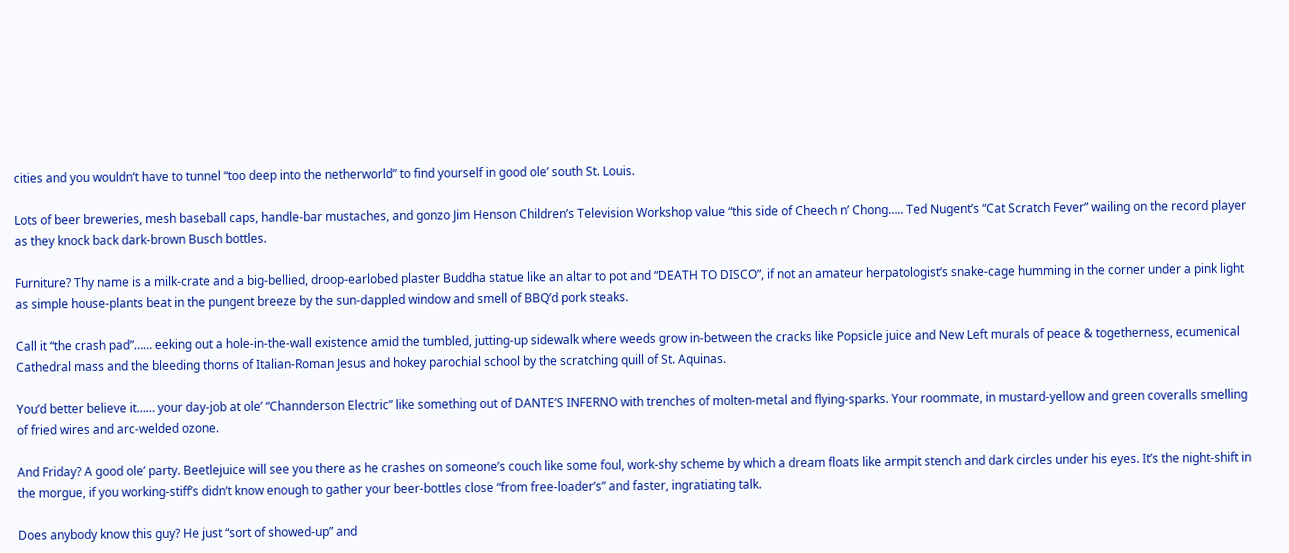cities and you wouldn’t have to tunnel “too deep into the netherworld” to find yourself in good ole’ south St. Louis.

Lots of beer breweries, mesh baseball caps, handle-bar mustaches, and gonzo Jim Henson Children’s Television Workshop value “this side of Cheech n’ Chong….. Ted Nugent’s “Cat Scratch Fever” wailing on the record player as they knock back dark-brown Busch bottles.

Furniture? Thy name is a milk-crate and a big-bellied, droop-earlobed plaster Buddha statue like an altar to pot and “DEATH TO DISCO”, if not an amateur herpatologist’s snake-cage humming in the corner under a pink light as simple house-plants beat in the pungent breeze by the sun-dappled window and smell of BBQ’d pork steaks.

Call it “the crash pad”…… eeking out a hole-in-the-wall existence amid the tumbled, jutting-up sidewalk where weeds grow in-between the cracks like Popsicle juice and New Left murals of peace & togetherness, ecumenical Cathedral mass and the bleeding thorns of Italian-Roman Jesus and hokey parochial school by the scratching quill of St. Aquinas.

You’d better believe it…… your day-job at ole’ “Channderson Electric” like something out of DANTE’S INFERNO with trenches of molten-metal and flying-sparks. Your roommate, in mustard-yellow and green coveralls smelling of fried wires and arc-welded ozone.

And Friday? A good ole’ party. Beetlejuice will see you there as he crashes on someone’s couch like some foul, work-shy scheme by which a dream floats like armpit stench and dark circles under his eyes. It’s the night-shift in the morgue, if you working-stiff’s didn’t know enough to gather your beer-bottles close “from free-loader’s” and faster, ingratiating talk.

Does anybody know this guy? He just “sort of showed-up” and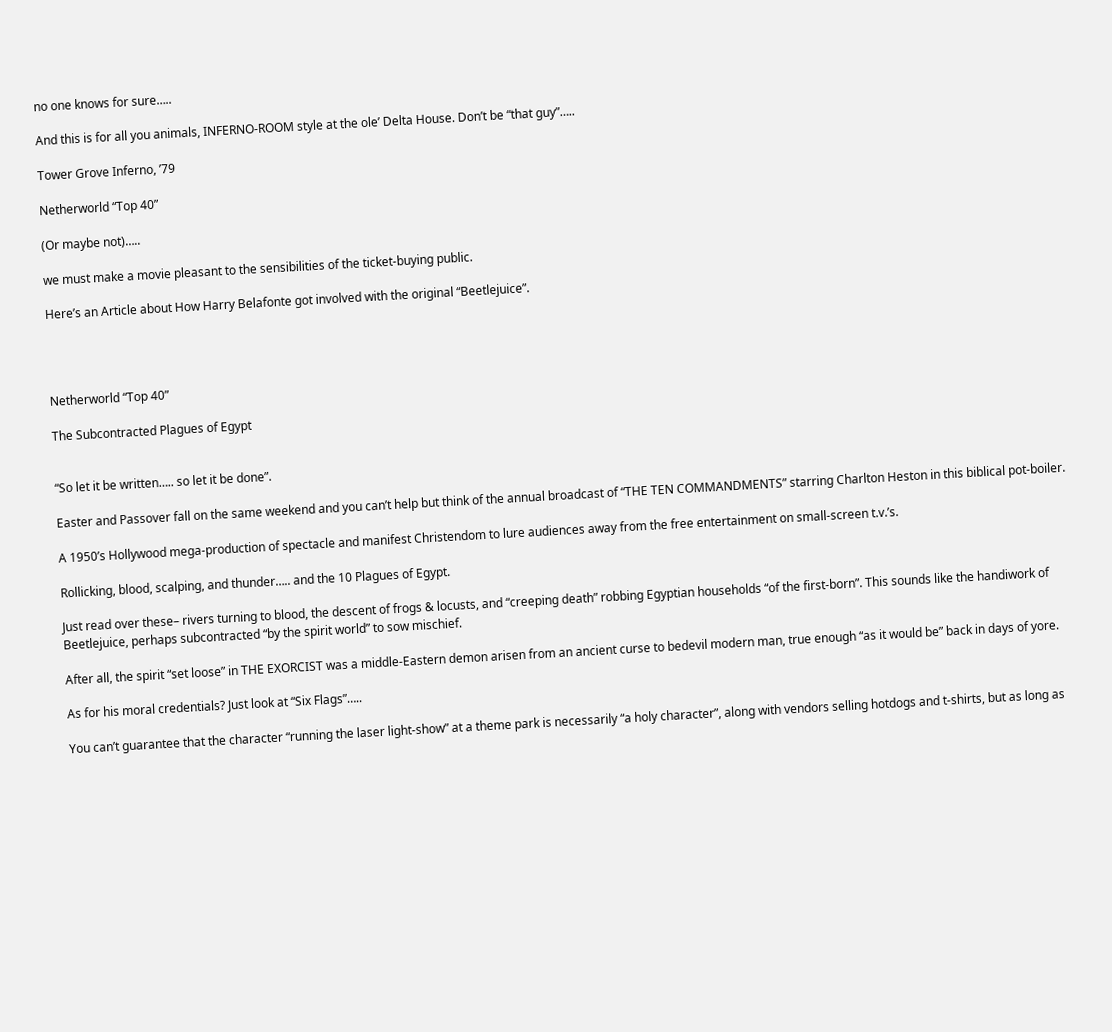no one knows for sure…..

And this is for all you animals, INFERNO-ROOM style at the ole’ Delta House. Don’t be “that guy”…..

Tower Grove Inferno, ’79

Netherworld “Top 40”

(Or maybe not)…..

we must make a movie pleasant to the sensibilities of the ticket-buying public.

Here’s an Article about How Harry Belafonte got involved with the original “Beetlejuice”.




Netherworld “Top 40”

The Subcontracted Plagues of Egypt


“So let it be written….. so let it be done”.

Easter and Passover fall on the same weekend and you can’t help but think of the annual broadcast of “THE TEN COMMANDMENTS” starring Charlton Heston in this biblical pot-boiler.

A 1950’s Hollywood mega-production of spectacle and manifest Christendom to lure audiences away from the free entertainment on small-screen t.v.’s.

Rollicking, blood, scalping, and thunder….. and the 10 Plagues of Egypt.

Just read over these– rivers turning to blood, the descent of frogs & locusts, and “creeping death” robbing Egyptian households “of the first-born”. This sounds like the handiwork of Beetlejuice, perhaps subcontracted “by the spirit world” to sow mischief.

After all, the spirit “set loose” in THE EXORCIST was a middle-Eastern demon arisen from an ancient curse to bedevil modern man, true enough “as it would be” back in days of yore.

As for his moral credentials? Just look at “Six Flags”…..

You can’t guarantee that the character “running the laser light-show” at a theme park is necessarily “a holy character”, along with vendors selling hotdogs and t-shirts, but as long as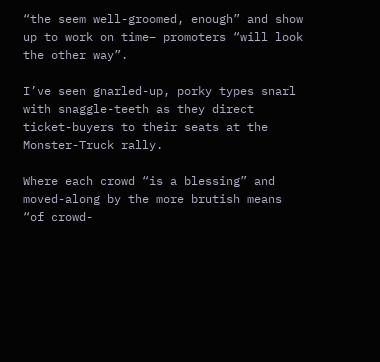“the seem well-groomed, enough” and show up to work on time– promoters “will look the other way”.

I’ve seen gnarled-up, porky types snarl with snaggle-teeth as they direct ticket-buyers to their seats at the Monster-Truck rally.

Where each crowd “is a blessing” and moved-along by the more brutish means “of crowd-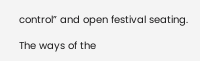control” and open festival seating.

The ways of the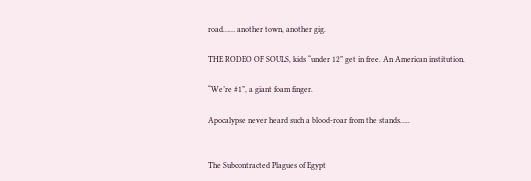road…… another town, another gig.

THE RODEO OF SOULS, kids “under 12” get in free. An American institution.

“We’re #1”, a giant foam finger.

Apocalypse never heard such a blood-roar from the stands…..


The Subcontracted Plagues of Egypt